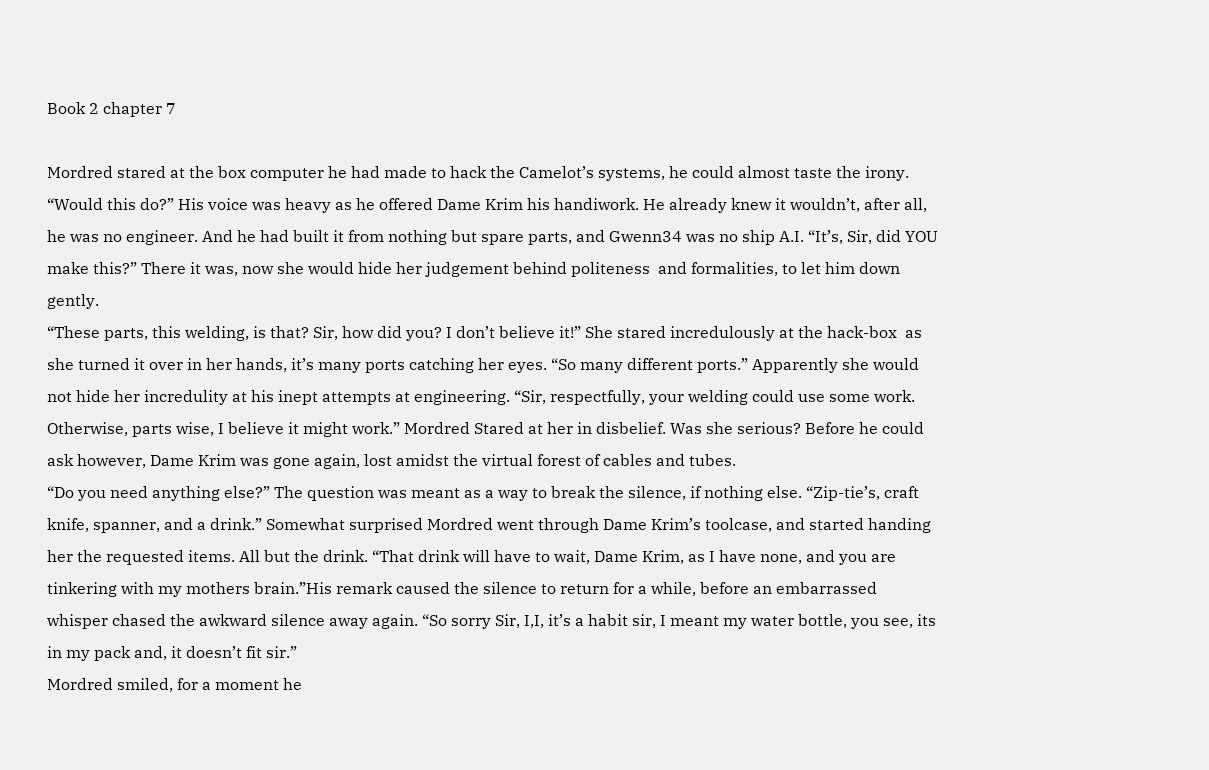Book 2 chapter 7

Mordred stared at the box computer he had made to hack the Camelot’s systems, he could almost taste the irony. “Would this do?” His voice was heavy as he offered Dame Krim his handiwork. He already knew it wouldn’t, after all, he was no engineer. And he had built it from nothing but spare parts, and Gwenn34 was no ship A.I. “It’s, Sir, did YOU make this?” There it was, now she would hide her judgement behind politeness  and formalities, to let him down gently.
“These parts, this welding, is that? Sir, how did you? I don’t believe it!” She stared incredulously at the hack-box  as she turned it over in her hands, it’s many ports catching her eyes. “So many different ports.” Apparently she would not hide her incredulity at his inept attempts at engineering. “Sir, respectfully, your welding could use some work. Otherwise, parts wise, I believe it might work.” Mordred Stared at her in disbelief. Was she serious? Before he could ask however, Dame Krim was gone again, lost amidst the virtual forest of cables and tubes.
“Do you need anything else?” The question was meant as a way to break the silence, if nothing else. “Zip-tie’s, craft knife, spanner, and a drink.” Somewhat surprised Mordred went through Dame Krim’s toolcase, and started handing her the requested items. All but the drink. “That drink will have to wait, Dame Krim, as I have none, and you are tinkering with my mothers brain.”His remark caused the silence to return for a while, before an embarrassed whisper chased the awkward silence away again. “So sorry Sir, I,I, it’s a habit sir, I meant my water bottle, you see, its in my pack and, it doesn’t fit sir.”
Mordred smiled, for a moment he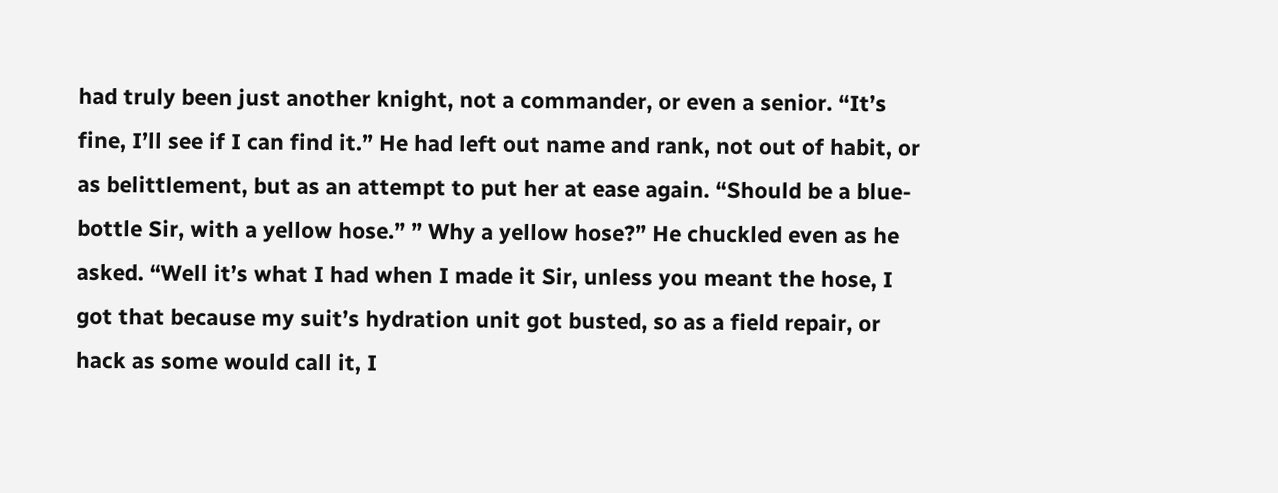had truly been just another knight, not a commander, or even a senior. “It’s fine, I’ll see if I can find it.” He had left out name and rank, not out of habit, or as belittlement, but as an attempt to put her at ease again. “Should be a blue-bottle Sir, with a yellow hose.” ” Why a yellow hose?” He chuckled even as he asked. “Well it’s what I had when I made it Sir, unless you meant the hose, I got that because my suit’s hydration unit got busted, so as a field repair, or hack as some would call it, I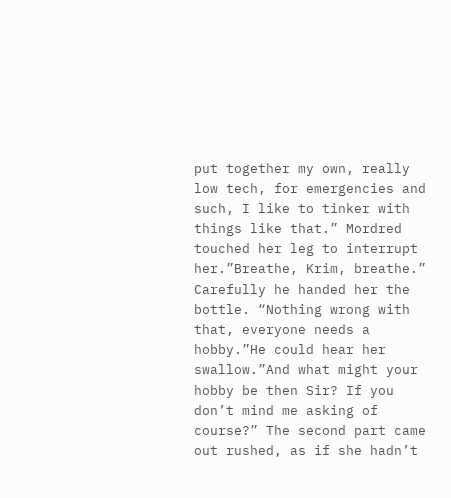put together my own, really low tech, for emergencies and such, I like to tinker with things like that.” Mordred touched her leg to interrupt her.”Breathe, Krim, breathe.” Carefully he handed her the bottle. “Nothing wrong with that, everyone needs a hobby.”He could hear her swallow.”And what might your hobby be then Sir? If you don’t mind me asking of course?” The second part came out rushed, as if she hadn’t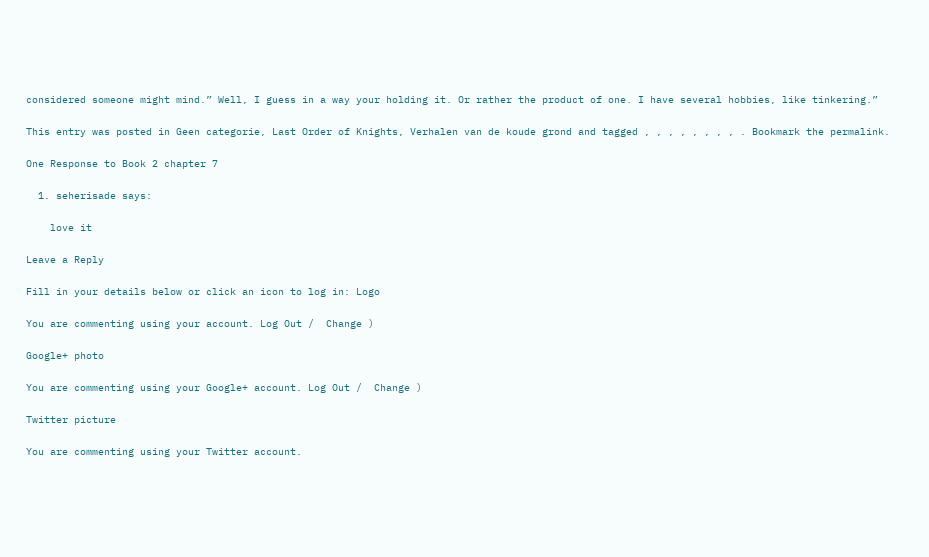considered someone might mind.” Well, I guess in a way your holding it. Or rather the product of one. I have several hobbies, like tinkering.”

This entry was posted in Geen categorie, Last Order of Knights, Verhalen van de koude grond and tagged , , , , , , , , . Bookmark the permalink.

One Response to Book 2 chapter 7

  1. seherisade says:

    love it

Leave a Reply

Fill in your details below or click an icon to log in: Logo

You are commenting using your account. Log Out /  Change )

Google+ photo

You are commenting using your Google+ account. Log Out /  Change )

Twitter picture

You are commenting using your Twitter account.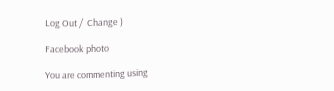Log Out /  Change )

Facebook photo

You are commenting using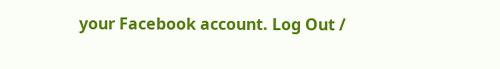your Facebook account. Log Out /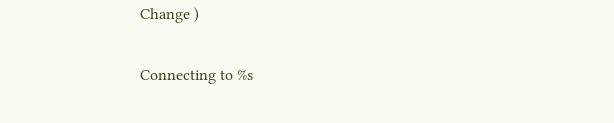Change )

Connecting to %s